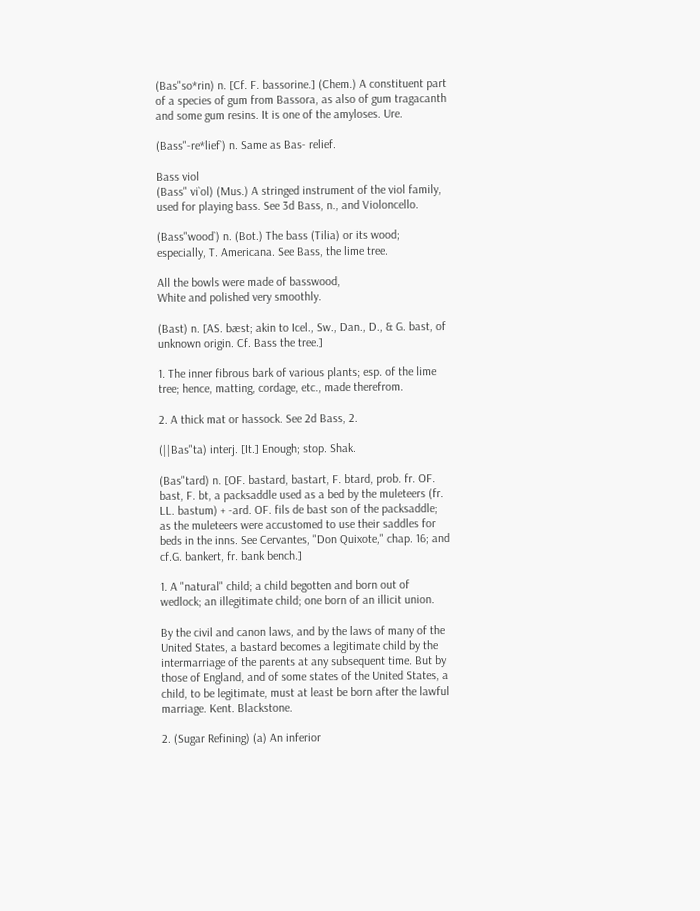(Bas"so*rin) n. [Cf. F. bassorine.] (Chem.) A constituent part of a species of gum from Bassora, as also of gum tragacanth and some gum resins. It is one of the amyloses. Ure.

(Bass"-re*lief`) n. Same as Bas- relief.

Bass viol
(Bass" vi`ol) (Mus.) A stringed instrument of the viol family, used for playing bass. See 3d Bass, n., and Violoncello.

(Bass"wood`) n. (Bot.) The bass (Tilia) or its wood; especially, T. Americana. See Bass, the lime tree.

All the bowls were made of basswood,
White and polished very smoothly.

(Bast) n. [AS. bæst; akin to Icel., Sw., Dan., D., & G. bast, of unknown origin. Cf. Bass the tree.]

1. The inner fibrous bark of various plants; esp. of the lime tree; hence, matting, cordage, etc., made therefrom.

2. A thick mat or hassock. See 2d Bass, 2.

(||Bas"ta) interj. [It.] Enough; stop. Shak.

(Bas"tard) n. [OF. bastard, bastart, F. btard, prob. fr. OF. bast, F. bt, a packsaddle used as a bed by the muleteers (fr. LL. bastum) + -ard. OF. fils de bast son of the packsaddle; as the muleteers were accustomed to use their saddles for beds in the inns. See Cervantes, "Don Quixote," chap. 16; and cf.G. bankert, fr. bank bench.]

1. A "natural" child; a child begotten and born out of wedlock; an illegitimate child; one born of an illicit union.

By the civil and canon laws, and by the laws of many of the United States, a bastard becomes a legitimate child by the intermarriage of the parents at any subsequent time. But by those of England, and of some states of the United States, a child, to be legitimate, must at least be born after the lawful marriage. Kent. Blackstone.

2. (Sugar Refining) (a) An inferior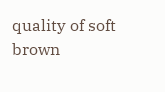quality of soft brown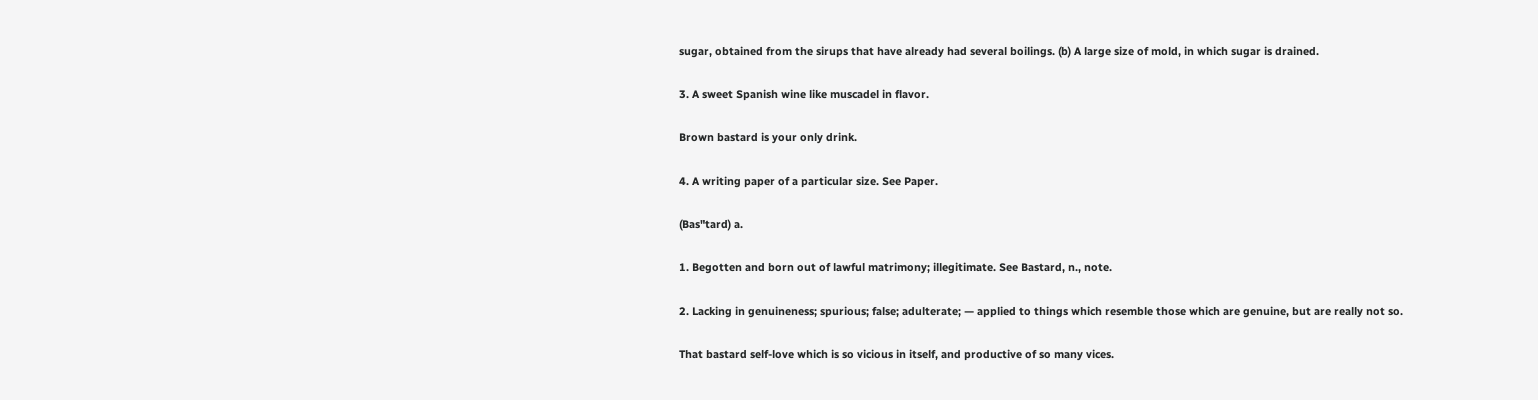sugar, obtained from the sirups that have already had several boilings. (b) A large size of mold, in which sugar is drained.

3. A sweet Spanish wine like muscadel in flavor.

Brown bastard is your only drink.

4. A writing paper of a particular size. See Paper.

(Bas"tard) a.

1. Begotten and born out of lawful matrimony; illegitimate. See Bastard, n., note.

2. Lacking in genuineness; spurious; false; adulterate; — applied to things which resemble those which are genuine, but are really not so.

That bastard self-love which is so vicious in itself, and productive of so many vices.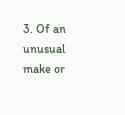3. Of an unusual make or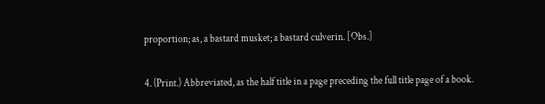proportion; as, a bastard musket; a bastard culverin. [Obs.]

4. (Print.) Abbreviated, as the half title in a page preceding the full title page of a book.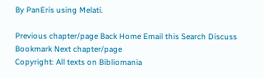By PanEris using Melati.

Previous chapter/page Back Home Email this Search Discuss Bookmark Next chapter/page
Copyright: All texts on Bibliomania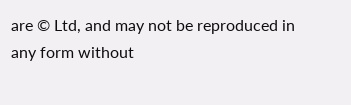are © Ltd, and may not be reproduced in any form without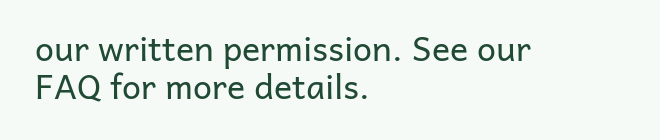our written permission. See our FAQ for more details.